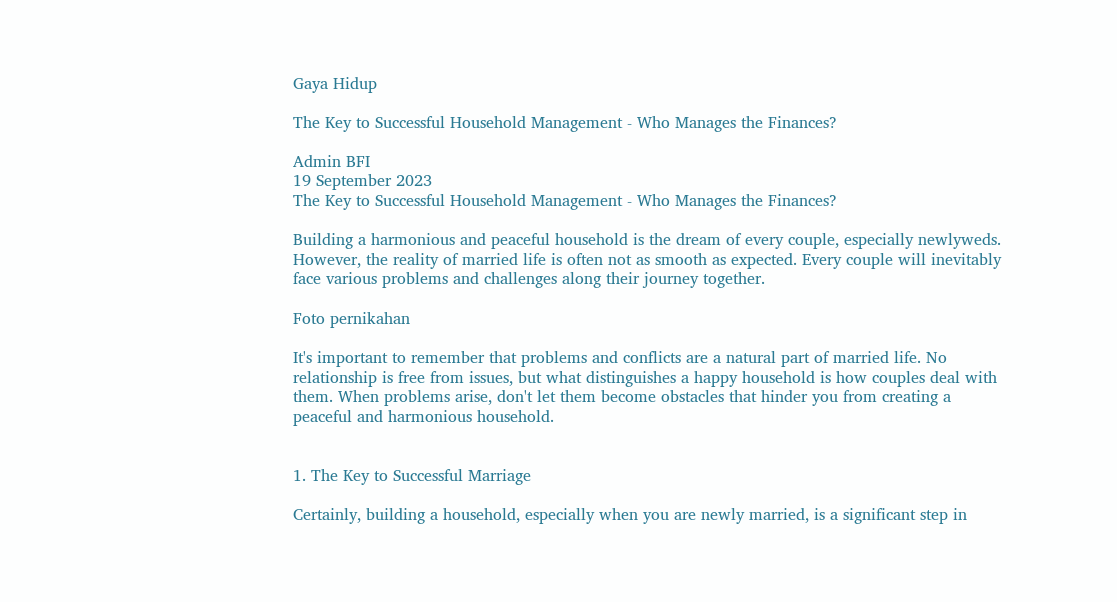Gaya Hidup

The Key to Successful Household Management - Who Manages the Finances?

Admin BFI
19 September 2023
The Key to Successful Household Management - Who Manages the Finances?

Building a harmonious and peaceful household is the dream of every couple, especially newlyweds. However, the reality of married life is often not as smooth as expected. Every couple will inevitably face various problems and challenges along their journey together.

Foto pernikahan

It's important to remember that problems and conflicts are a natural part of married life. No relationship is free from issues, but what distinguishes a happy household is how couples deal with them. When problems arise, don't let them become obstacles that hinder you from creating a peaceful and harmonious household.


1. The Key to Successful Marriage

Certainly, building a household, especially when you are newly married, is a significant step in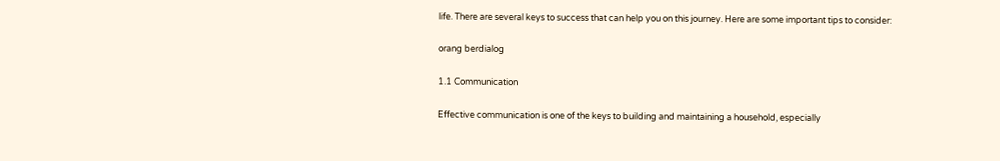life. There are several keys to success that can help you on this journey. Here are some important tips to consider:

orang berdialog

1.1 Communication

Effective communication is one of the keys to building and maintaining a household, especially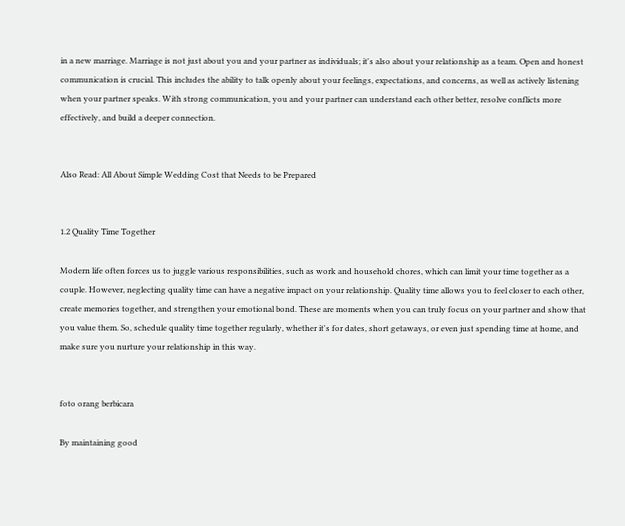in a new marriage. Marriage is not just about you and your partner as individuals; it's also about your relationship as a team. Open and honest communication is crucial. This includes the ability to talk openly about your feelings, expectations, and concerns, as well as actively listening when your partner speaks. With strong communication, you and your partner can understand each other better, resolve conflicts more effectively, and build a deeper connection.


Also Read: All About Simple Wedding Cost that Needs to be Prepared


1.2 Quality Time Together

Modern life often forces us to juggle various responsibilities, such as work and household chores, which can limit your time together as a couple. However, neglecting quality time can have a negative impact on your relationship. Quality time allows you to feel closer to each other, create memories together, and strengthen your emotional bond. These are moments when you can truly focus on your partner and show that you value them. So, schedule quality time together regularly, whether it's for dates, short getaways, or even just spending time at home, and make sure you nurture your relationship in this way.


foto orang berbicara

By maintaining good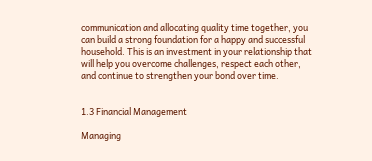communication and allocating quality time together, you can build a strong foundation for a happy and successful household. This is an investment in your relationship that will help you overcome challenges, respect each other, and continue to strengthen your bond over time.


1.3 Financial Management

Managing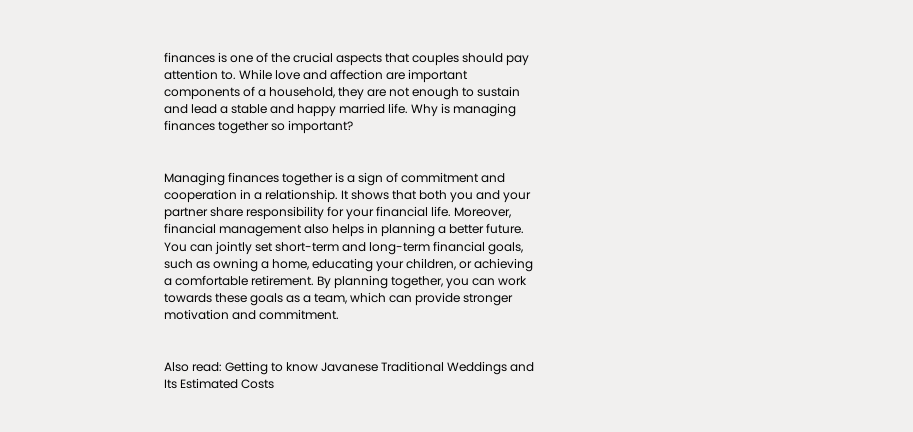finances is one of the crucial aspects that couples should pay attention to. While love and affection are important components of a household, they are not enough to sustain and lead a stable and happy married life. Why is managing finances together so important?


Managing finances together is a sign of commitment and cooperation in a relationship. It shows that both you and your partner share responsibility for your financial life. Moreover, financial management also helps in planning a better future. You can jointly set short-term and long-term financial goals, such as owning a home, educating your children, or achieving a comfortable retirement. By planning together, you can work towards these goals as a team, which can provide stronger motivation and commitment.


Also read: Getting to know Javanese Traditional Weddings and Its Estimated Costs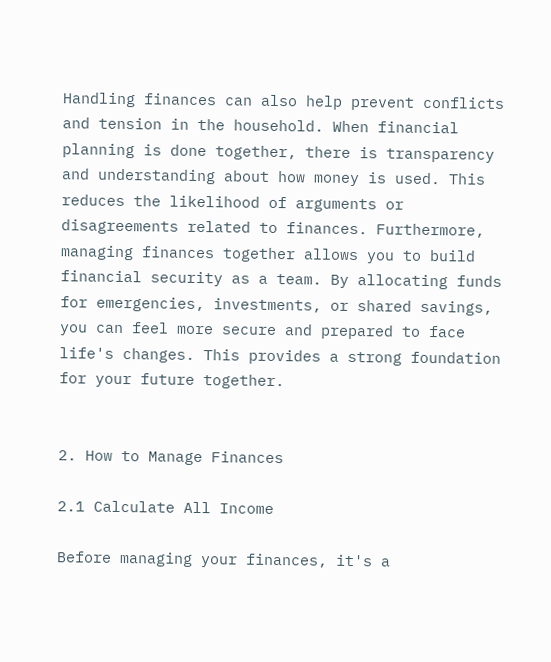Handling finances can also help prevent conflicts and tension in the household. When financial planning is done together, there is transparency and understanding about how money is used. This reduces the likelihood of arguments or disagreements related to finances. Furthermore, managing finances together allows you to build financial security as a team. By allocating funds for emergencies, investments, or shared savings, you can feel more secure and prepared to face life's changes. This provides a strong foundation for your future together.


2. How to Manage Finances

2.1 Calculate All Income

Before managing your finances, it's a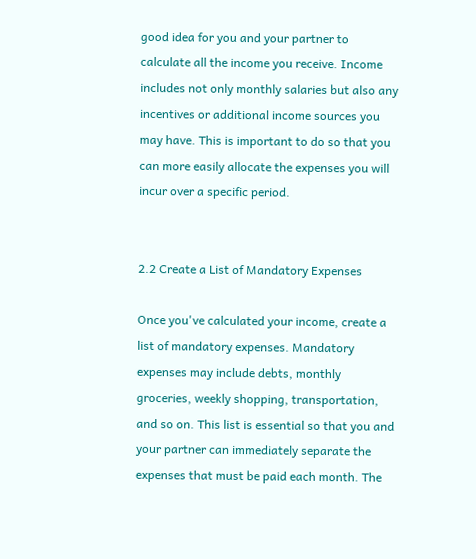good idea for you and your partner to calculate all the income you receive. Income includes not only monthly salaries but also any incentives or additional income sources you may have. This is important to do so that you can more easily allocate the expenses you will incur over a specific period.


2.2 Create a List of Mandatory Expenses

Once you've calculated your income, create a list of mandatory expenses. Mandatory expenses may include debts, monthly groceries, weekly shopping, transportation, and so on. This list is essential so that you and your partner can immediately separate the expenses that must be paid each month. The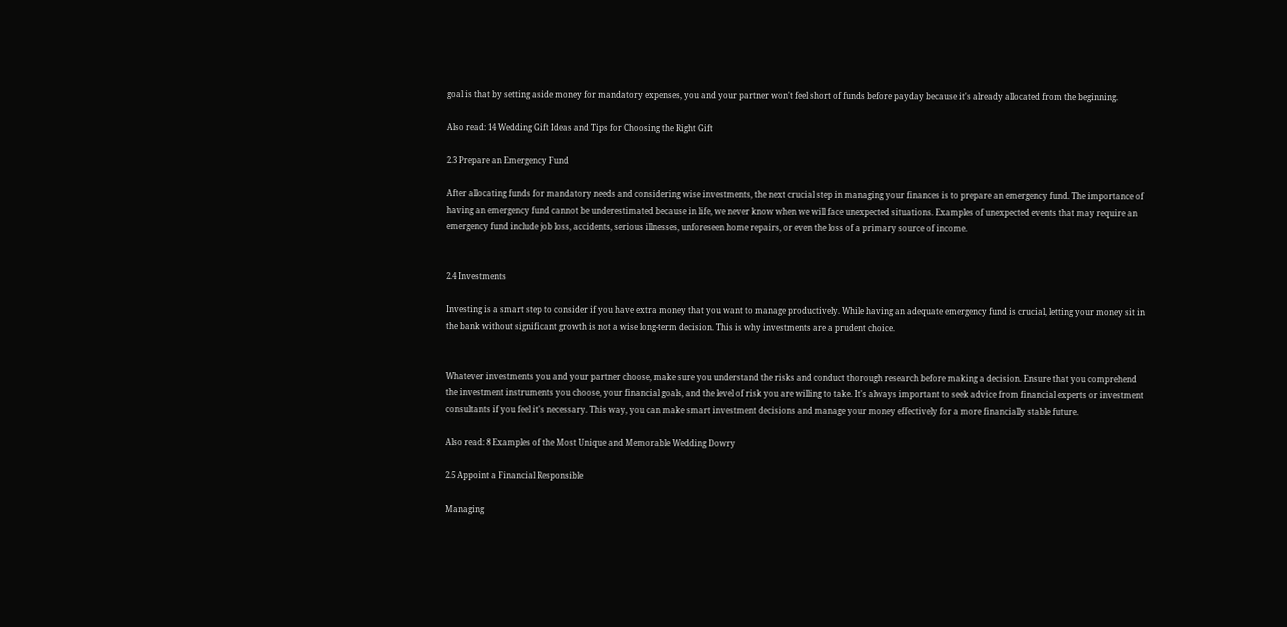goal is that by setting aside money for mandatory expenses, you and your partner won't feel short of funds before payday because it's already allocated from the beginning.

Also read: 14 Wedding Gift Ideas and Tips for Choosing the Right Gift

2.3 Prepare an Emergency Fund

After allocating funds for mandatory needs and considering wise investments, the next crucial step in managing your finances is to prepare an emergency fund. The importance of having an emergency fund cannot be underestimated because in life, we never know when we will face unexpected situations. Examples of unexpected events that may require an emergency fund include job loss, accidents, serious illnesses, unforeseen home repairs, or even the loss of a primary source of income.


2.4 Investments

Investing is a smart step to consider if you have extra money that you want to manage productively. While having an adequate emergency fund is crucial, letting your money sit in the bank without significant growth is not a wise long-term decision. This is why investments are a prudent choice.


Whatever investments you and your partner choose, make sure you understand the risks and conduct thorough research before making a decision. Ensure that you comprehend the investment instruments you choose, your financial goals, and the level of risk you are willing to take. It's always important to seek advice from financial experts or investment consultants if you feel it's necessary. This way, you can make smart investment decisions and manage your money effectively for a more financially stable future.

Also read: 8 Examples of the Most Unique and Memorable Wedding Dowry

2.5 Appoint a Financial Responsible

Managing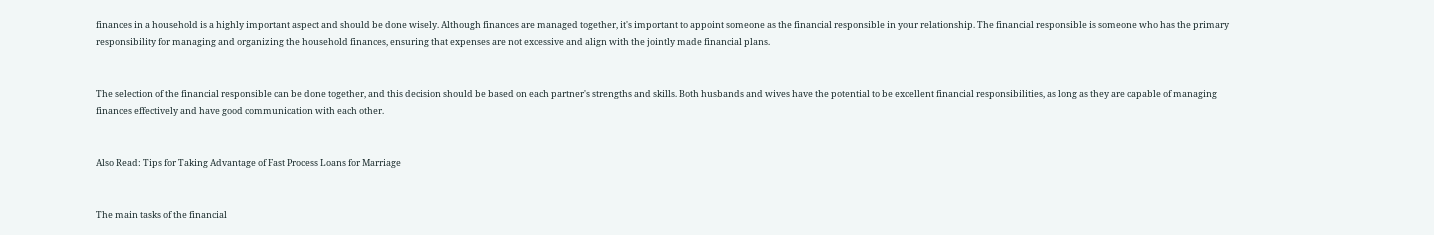finances in a household is a highly important aspect and should be done wisely. Although finances are managed together, it's important to appoint someone as the financial responsible in your relationship. The financial responsible is someone who has the primary responsibility for managing and organizing the household finances, ensuring that expenses are not excessive and align with the jointly made financial plans.


The selection of the financial responsible can be done together, and this decision should be based on each partner's strengths and skills. Both husbands and wives have the potential to be excellent financial responsibilities, as long as they are capable of managing finances effectively and have good communication with each other.


Also Read: Tips for Taking Advantage of Fast Process Loans for Marriage


The main tasks of the financial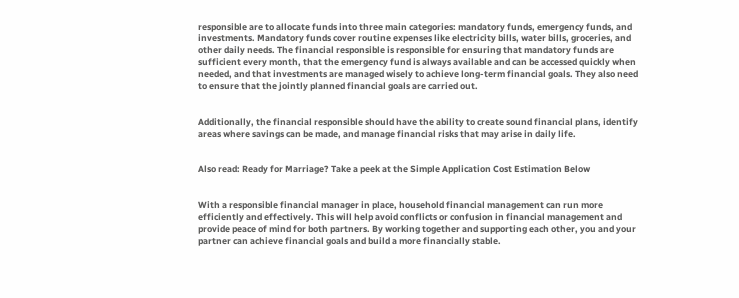responsible are to allocate funds into three main categories: mandatory funds, emergency funds, and investments. Mandatory funds cover routine expenses like electricity bills, water bills, groceries, and other daily needs. The financial responsible is responsible for ensuring that mandatory funds are sufficient every month, that the emergency fund is always available and can be accessed quickly when needed, and that investments are managed wisely to achieve long-term financial goals. They also need to ensure that the jointly planned financial goals are carried out.


Additionally, the financial responsible should have the ability to create sound financial plans, identify areas where savings can be made, and manage financial risks that may arise in daily life.


Also read: Ready for Marriage? Take a peek at the Simple Application Cost Estimation Below


With a responsible financial manager in place, household financial management can run more efficiently and effectively. This will help avoid conflicts or confusion in financial management and provide peace of mind for both partners. By working together and supporting each other, you and your partner can achieve financial goals and build a more financially stable.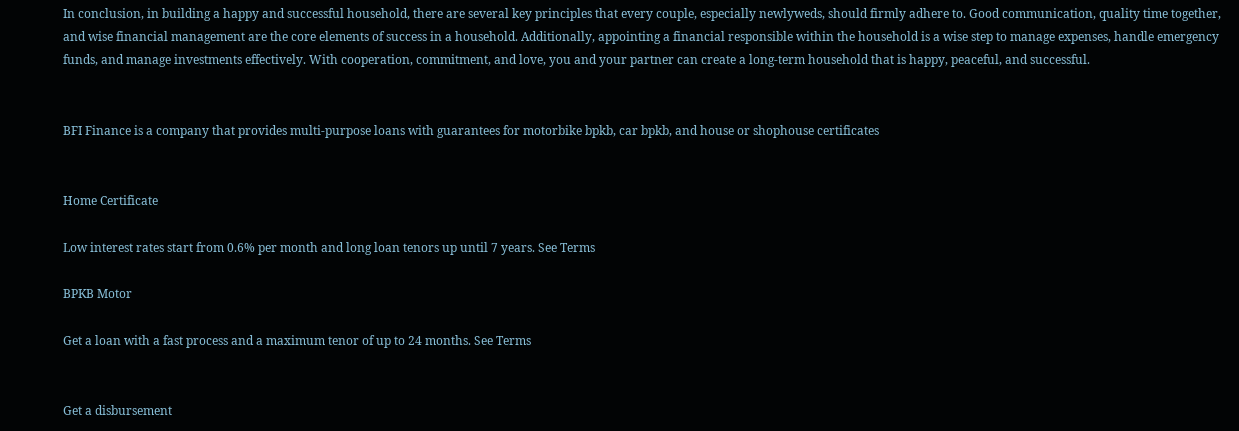In conclusion, in building a happy and successful household, there are several key principles that every couple, especially newlyweds, should firmly adhere to. Good communication, quality time together, and wise financial management are the core elements of success in a household. Additionally, appointing a financial responsible within the household is a wise step to manage expenses, handle emergency funds, and manage investments effectively. With cooperation, commitment, and love, you and your partner can create a long-term household that is happy, peaceful, and successful.


BFI Finance is a company that provides multi-purpose loans with guarantees for motorbike bpkb, car bpkb, and house or shophouse certificates


Home Certificate

Low interest rates start from 0.6% per month and long loan tenors up until 7 years. See Terms

BPKB Motor

Get a loan with a fast process and a maximum tenor of up to 24 months. See Terms


Get a disbursement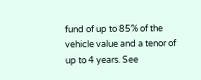fund of up to 85% of the vehicle value and a tenor of up to 4 years. See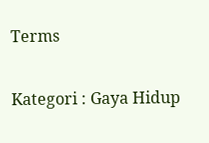Terms

Kategori : Gaya Hidup